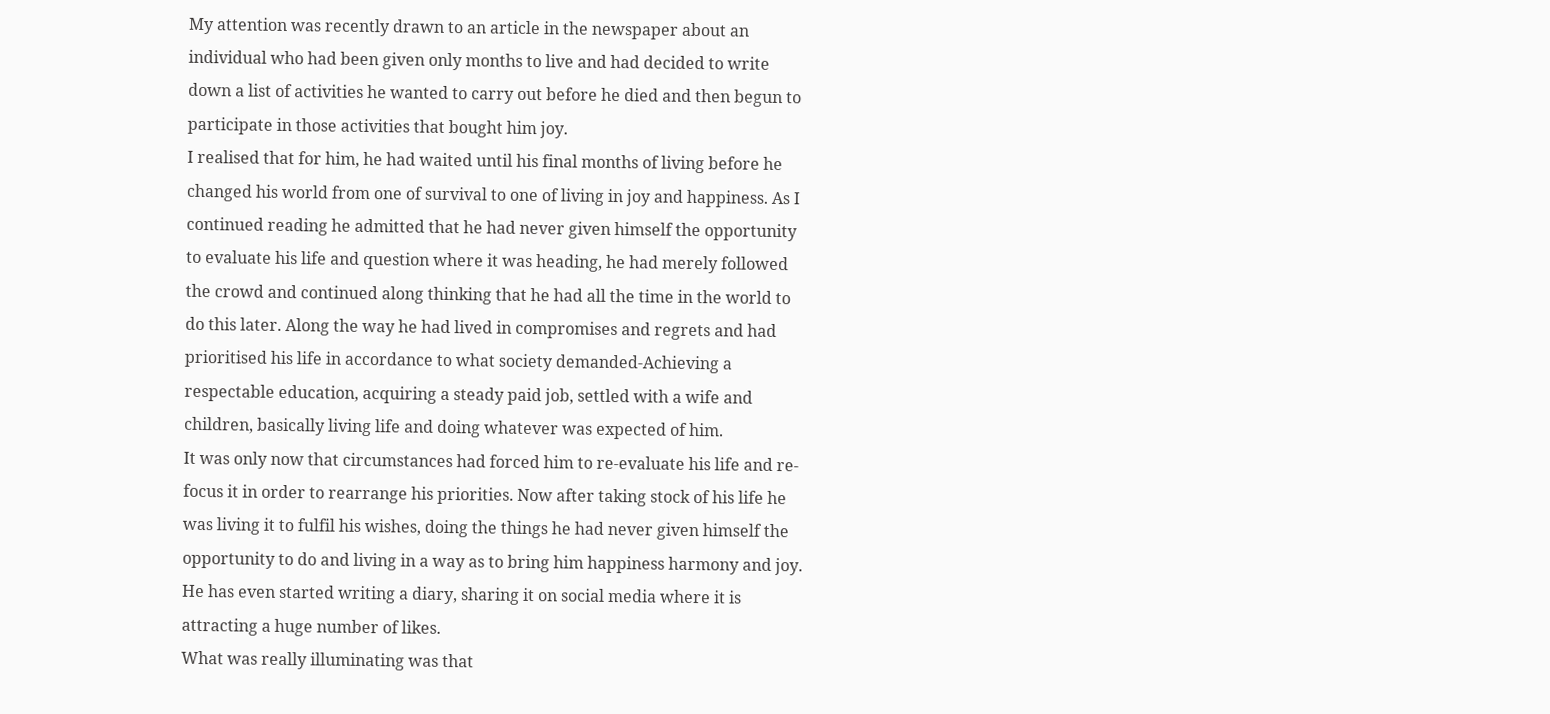My attention was recently drawn to an article in the newspaper about an individual who had been given only months to live and had decided to write down a list of activities he wanted to carry out before he died and then begun to participate in those activities that bought him joy.
I realised that for him, he had waited until his final months of living before he changed his world from one of survival to one of living in joy and happiness. As I continued reading he admitted that he had never given himself the opportunity to evaluate his life and question where it was heading, he had merely followed the crowd and continued along thinking that he had all the time in the world to do this later. Along the way he had lived in compromises and regrets and had prioritised his life in accordance to what society demanded-Achieving a respectable education, acquiring a steady paid job, settled with a wife and children, basically living life and doing whatever was expected of him.
It was only now that circumstances had forced him to re-evaluate his life and re-focus it in order to rearrange his priorities. Now after taking stock of his life he was living it to fulfil his wishes, doing the things he had never given himself the opportunity to do and living in a way as to bring him happiness harmony and joy.
He has even started writing a diary, sharing it on social media where it is attracting a huge number of likes.
What was really illuminating was that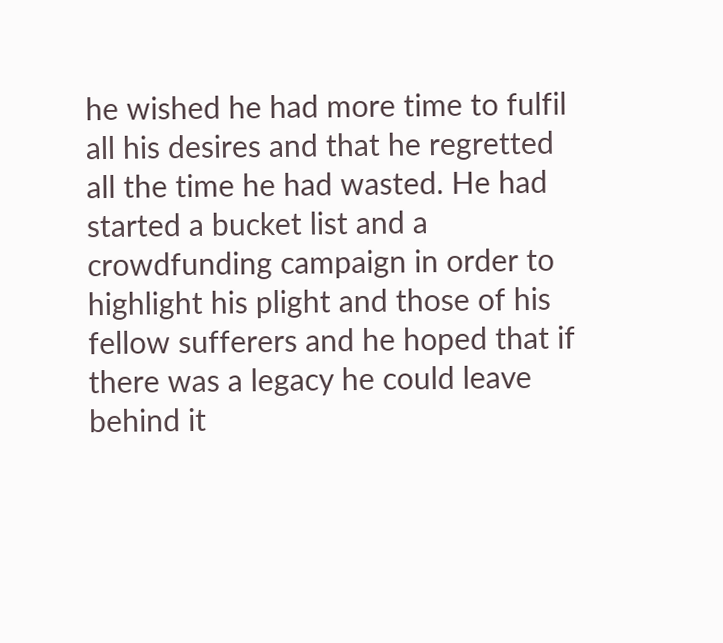he wished he had more time to fulfil all his desires and that he regretted all the time he had wasted. He had started a bucket list and a crowdfunding campaign in order to highlight his plight and those of his fellow sufferers and he hoped that if there was a legacy he could leave behind it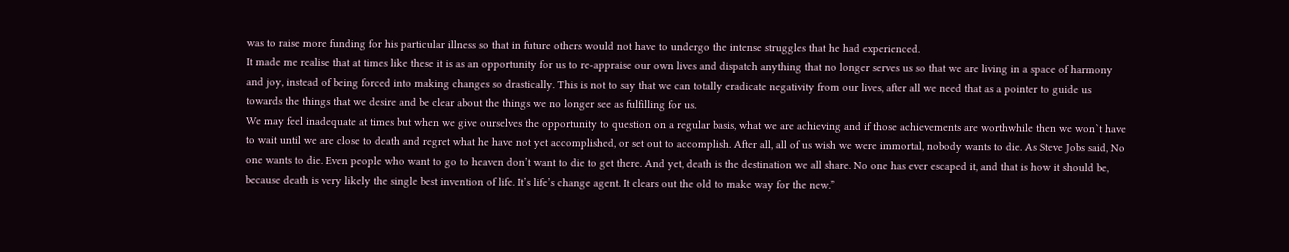was to raise more funding for his particular illness so that in future others would not have to undergo the intense struggles that he had experienced.
It made me realise that at times like these it is as an opportunity for us to re-appraise our own lives and dispatch anything that no longer serves us so that we are living in a space of harmony and joy, instead of being forced into making changes so drastically. This is not to say that we can totally eradicate negativity from our lives, after all we need that as a pointer to guide us towards the things that we desire and be clear about the things we no longer see as fulfilling for us.
We may feel inadequate at times but when we give ourselves the opportunity to question on a regular basis, what we are achieving and if those achievements are worthwhile then we won`t have to wait until we are close to death and regret what he have not yet accomplished, or set out to accomplish. After all, all of us wish we were immortal, nobody wants to die. As Steve Jobs said, No one wants to die. Even people who want to go to heaven don’t want to die to get there. And yet, death is the destination we all share. No one has ever escaped it, and that is how it should be, because death is very likely the single best invention of life. It’s life’s change agent. It clears out the old to make way for the new.”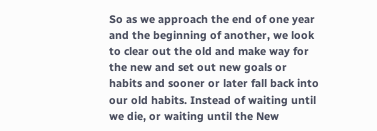So as we approach the end of one year and the beginning of another, we look to clear out the old and make way for the new and set out new goals or habits and sooner or later fall back into our old habits. Instead of waiting until we die, or waiting until the New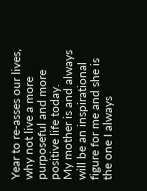Year to re-asses our lives, why not live a more purposeful and more positive life today.
My mother is and always will be an inspirational figure for me and she is the one I always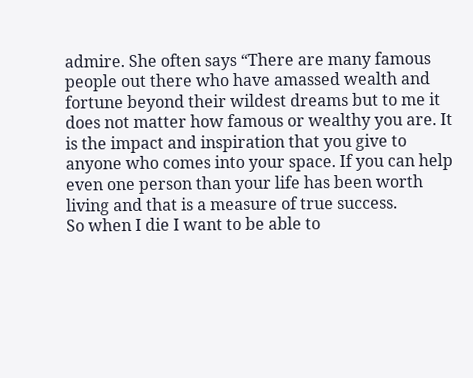admire. She often says “There are many famous people out there who have amassed wealth and fortune beyond their wildest dreams but to me it does not matter how famous or wealthy you are. It is the impact and inspiration that you give to anyone who comes into your space. If you can help even one person than your life has been worth living and that is a measure of true success.
So when I die I want to be able to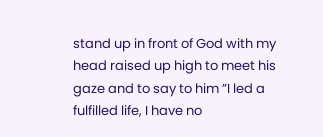stand up in front of God with my head raised up high to meet his gaze and to say to him ”I led a fulfilled life, I have no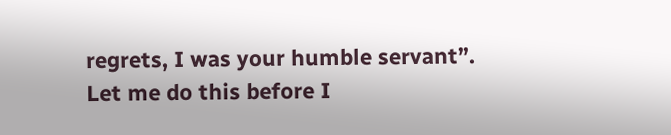regrets, I was your humble servant”.
Let me do this before I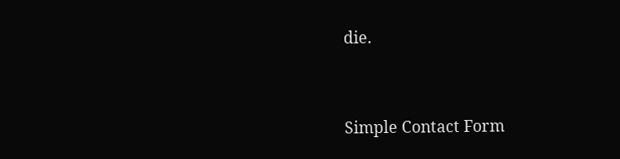die.


Simple Contact Form